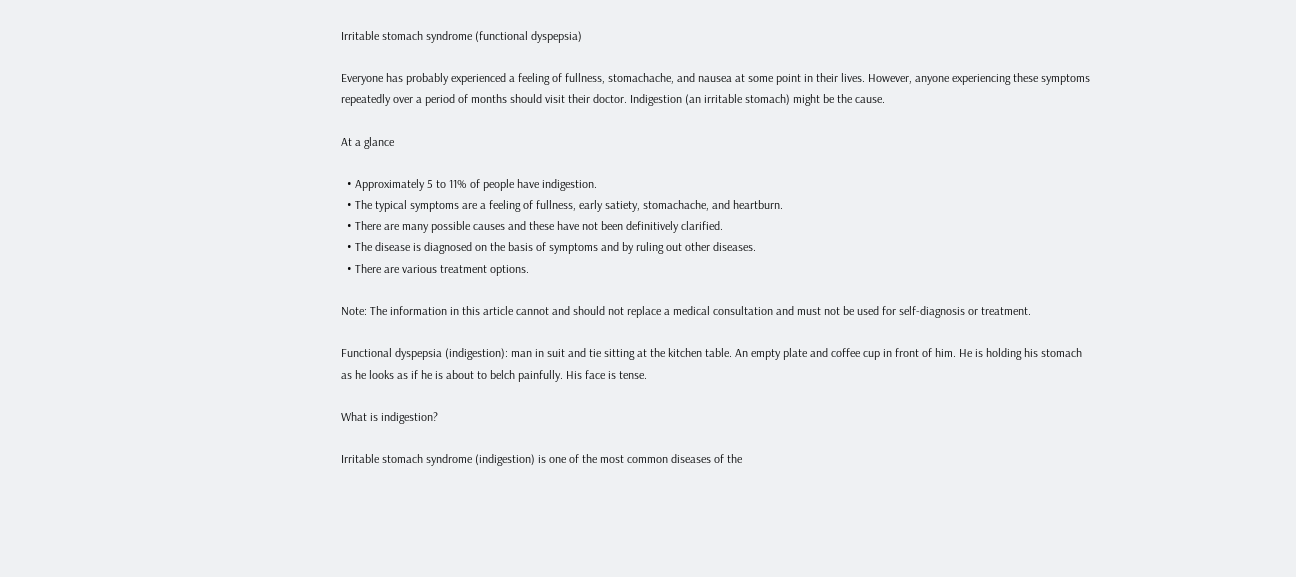Irritable stomach syndrome (functional dyspepsia)

Everyone has probably experienced a feeling of fullness, stomachache, and nausea at some point in their lives. However, anyone experiencing these symptoms repeatedly over a period of months should visit their doctor. Indigestion (an irritable stomach) might be the cause.

At a glance

  • Approximately 5 to 11% of people have indigestion.
  • The typical symptoms are a feeling of fullness, early satiety, stomachache, and heartburn.
  • There are many possible causes and these have not been definitively clarified.
  • The disease is diagnosed on the basis of symptoms and by ruling out other diseases.
  • There are various treatment options.

Note: The information in this article cannot and should not replace a medical consultation and must not be used for self-diagnosis or treatment.

Functional dyspepsia (indigestion): man in suit and tie sitting at the kitchen table. An empty plate and coffee cup in front of him. He is holding his stomach as he looks as if he is about to belch painfully. His face is tense.

What is indigestion?

Irritable stomach syndrome (indigestion) is one of the most common diseases of the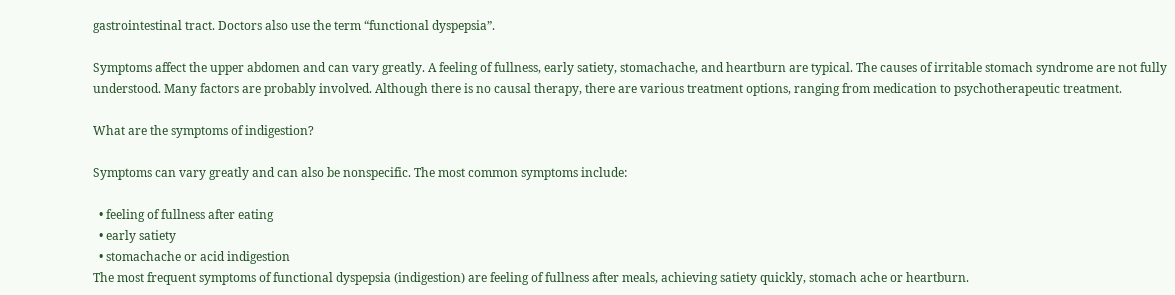gastrointestinal tract. Doctors also use the term “functional dyspepsia”.

Symptoms affect the upper abdomen and can vary greatly. A feeling of fullness, early satiety, stomachache, and heartburn are typical. The causes of irritable stomach syndrome are not fully understood. Many factors are probably involved. Although there is no causal therapy, there are various treatment options, ranging from medication to psychotherapeutic treatment.

What are the symptoms of indigestion?

Symptoms can vary greatly and can also be nonspecific. The most common symptoms include:

  • feeling of fullness after eating
  • early satiety
  • stomachache or acid indigestion
The most frequent symptoms of functional dyspepsia (indigestion) are feeling of fullness after meals, achieving satiety quickly, stomach ache or heartburn.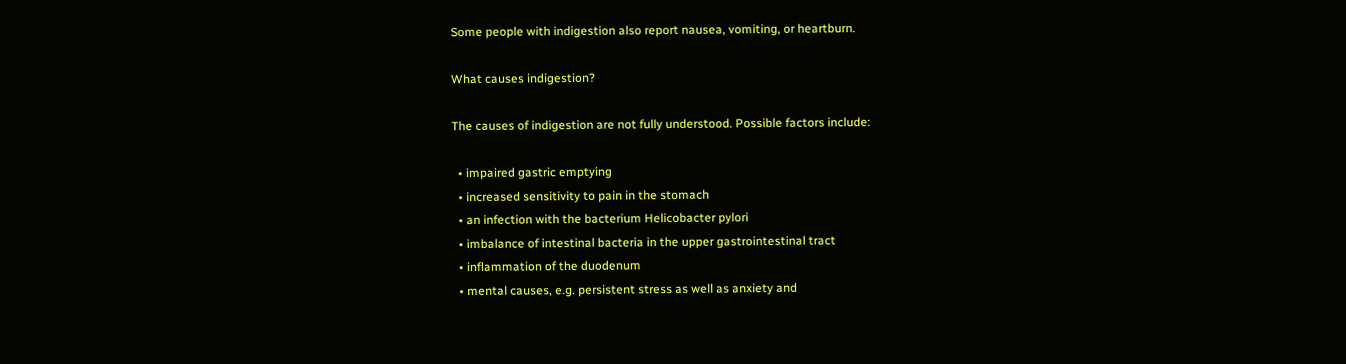Some people with indigestion also report nausea, vomiting, or heartburn.

What causes indigestion?

The causes of indigestion are not fully understood. Possible factors include:

  • impaired gastric emptying
  • increased sensitivity to pain in the stomach
  • an infection with the bacterium Helicobacter pylori
  • imbalance of intestinal bacteria in the upper gastrointestinal tract
  • inflammation of the duodenum
  • mental causes, e.g. persistent stress as well as anxiety and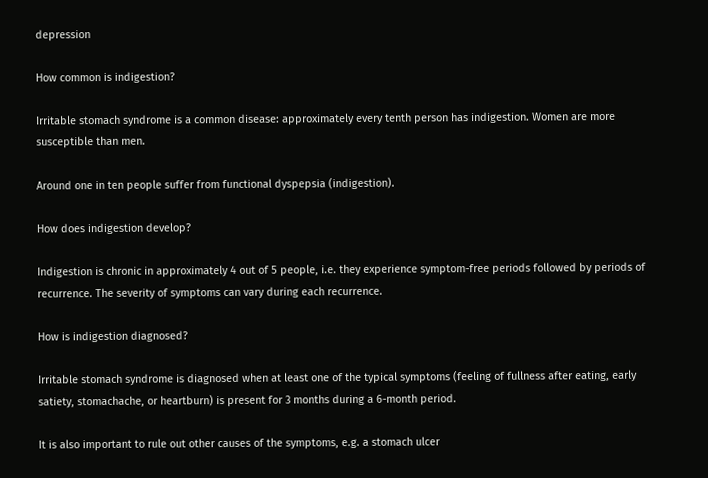depression

How common is indigestion?

Irritable stomach syndrome is a common disease: approximately every tenth person has indigestion. Women are more susceptible than men.

Around one in ten people suffer from functional dyspepsia (indigestion).

How does indigestion develop?

Indigestion is chronic in approximately 4 out of 5 people, i.e. they experience symptom-free periods followed by periods of recurrence. The severity of symptoms can vary during each recurrence.

How is indigestion diagnosed?

Irritable stomach syndrome is diagnosed when at least one of the typical symptoms (feeling of fullness after eating, early satiety, stomachache, or heartburn) is present for 3 months during a 6-month period.

It is also important to rule out other causes of the symptoms, e.g. a stomach ulcer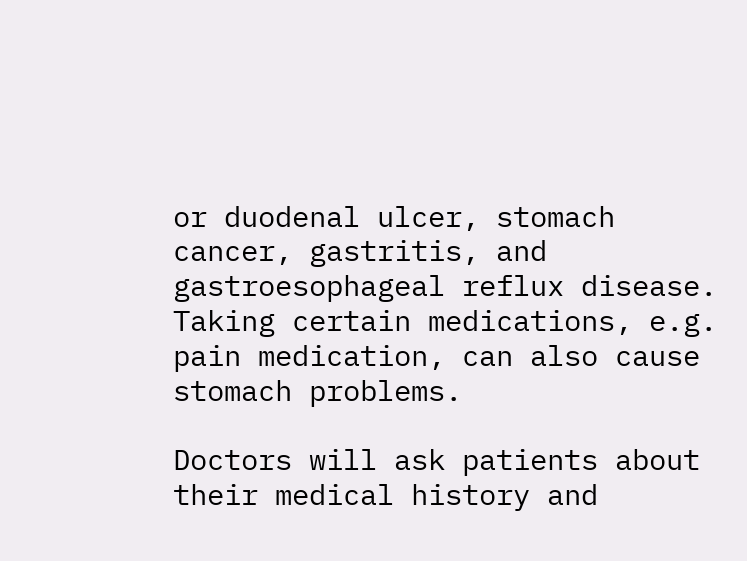or duodenal ulcer, stomach cancer, gastritis, and gastroesophageal reflux disease. Taking certain medications, e.g. pain medication, can also cause stomach problems.

Doctors will ask patients about their medical history and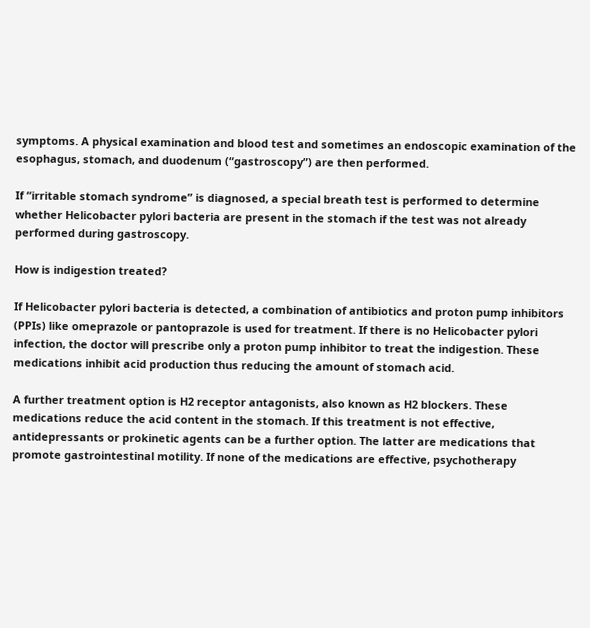symptoms. A physical examination and blood test and sometimes an endoscopic examination of the esophagus, stomach, and duodenum (“gastroscopy”) are then performed.

If “irritable stomach syndrome” is diagnosed, a special breath test is performed to determine whether Helicobacter pylori bacteria are present in the stomach if the test was not already performed during gastroscopy.

How is indigestion treated?

If Helicobacter pylori bacteria is detected, a combination of antibiotics and proton pump inhibitors (PPIs) like omeprazole or pantoprazole is used for treatment. If there is no Helicobacter pylori infection, the doctor will prescribe only a proton pump inhibitor to treat the indigestion. These medications inhibit acid production thus reducing the amount of stomach acid.

A further treatment option is H2 receptor antagonists, also known as H2 blockers. These medications reduce the acid content in the stomach. If this treatment is not effective, antidepressants or prokinetic agents can be a further option. The latter are medications that promote gastrointestinal motility. If none of the medications are effective, psychotherapy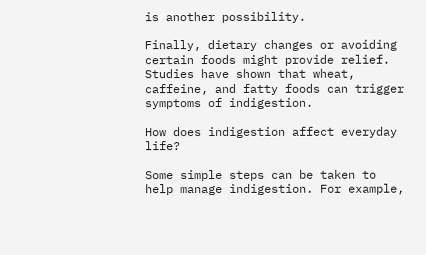is another possibility.

Finally, dietary changes or avoiding certain foods might provide relief. Studies have shown that wheat, caffeine, and fatty foods can trigger symptoms of indigestion.

How does indigestion affect everyday life?

Some simple steps can be taken to help manage indigestion. For example,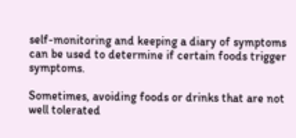self-monitoring and keeping a diary of symptoms can be used to determine if certain foods trigger symptoms.

Sometimes, avoiding foods or drinks that are not well tolerated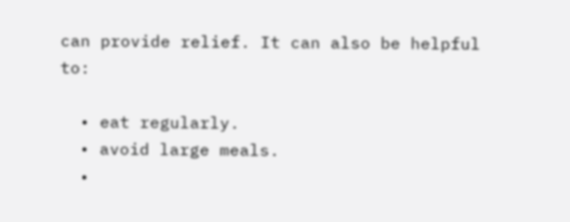can provide relief. It can also be helpful to:

  • eat regularly.
  • avoid large meals.
  •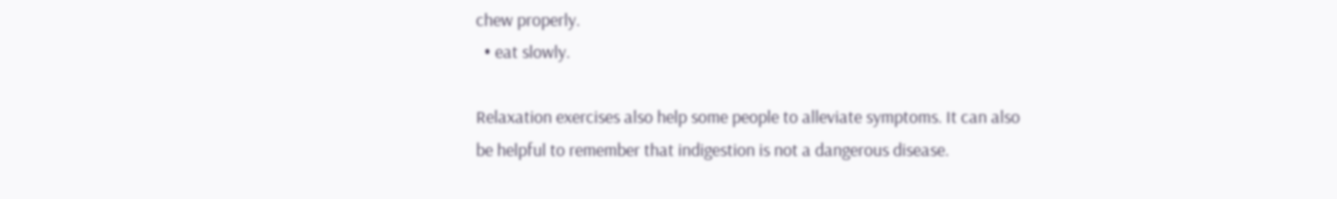chew properly.
  • eat slowly.

Relaxation exercises also help some people to alleviate symptoms. It can also be helpful to remember that indigestion is not a dangerous disease.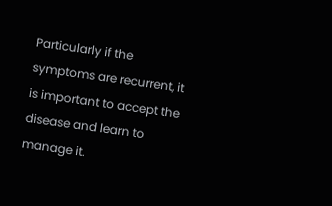Particularly if the symptoms are recurrent, it is important to accept the disease and learn to manage it.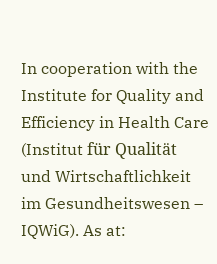In cooperation with the Institute for Quality and Efficiency in Health Care (Institut für Qualität und Wirtschaftlichkeit im Gesundheitswesen – IQWiG). As at: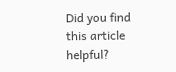Did you find this article helpful?